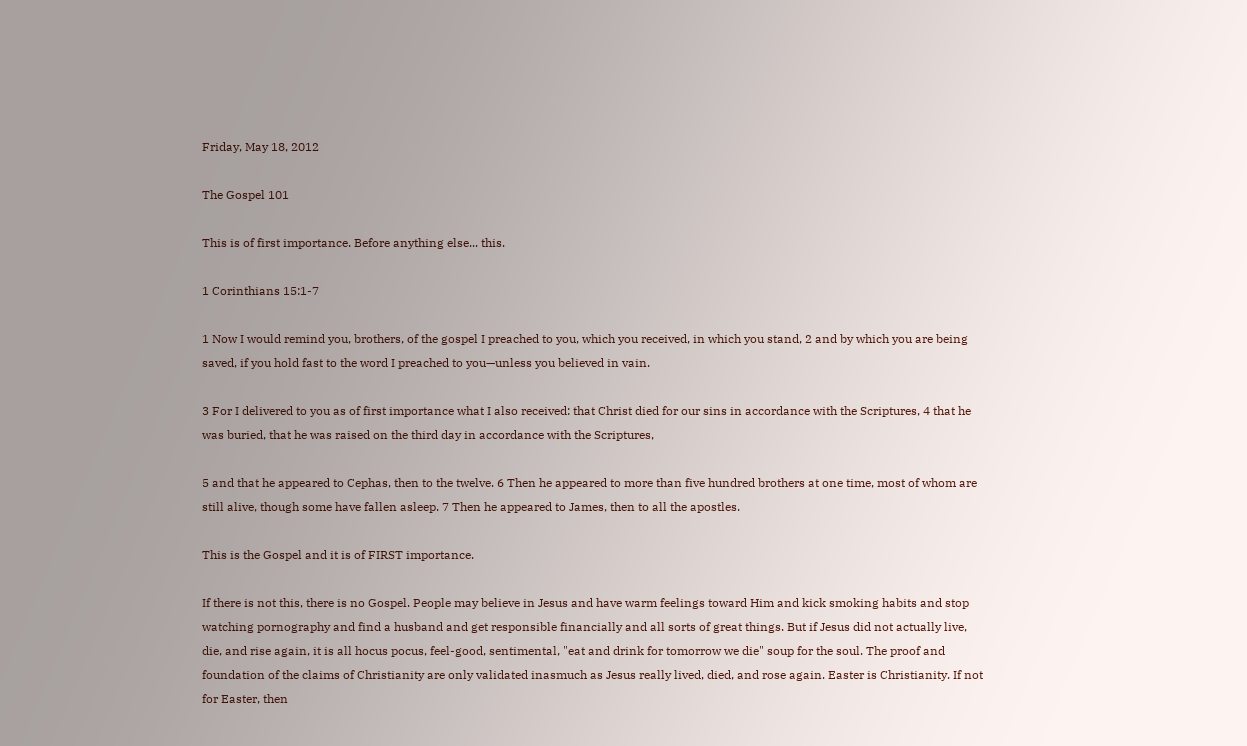Friday, May 18, 2012

The Gospel 101

This is of first importance. Before anything else... this.

1 Corinthians 15:1-7

1 Now I would remind you, brothers, of the gospel I preached to you, which you received, in which you stand, 2 and by which you are being saved, if you hold fast to the word I preached to you—unless you believed in vain.

3 For I delivered to you as of first importance what I also received: that Christ died for our sins in accordance with the Scriptures, 4 that he was buried, that he was raised on the third day in accordance with the Scriptures,

5 and that he appeared to Cephas, then to the twelve. 6 Then he appeared to more than five hundred brothers at one time, most of whom are still alive, though some have fallen asleep. 7 Then he appeared to James, then to all the apostles.

This is the Gospel and it is of FIRST importance.

If there is not this, there is no Gospel. People may believe in Jesus and have warm feelings toward Him and kick smoking habits and stop watching pornography and find a husband and get responsible financially and all sorts of great things. But if Jesus did not actually live, die, and rise again, it is all hocus pocus, feel-good, sentimental, "eat and drink for tomorrow we die" soup for the soul. The proof and foundation of the claims of Christianity are only validated inasmuch as Jesus really lived, died, and rose again. Easter is Christianity. If not for Easter, then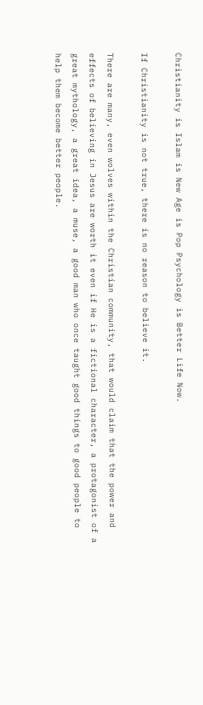Christianity is Islam is New Age is Pop Psychology is Better Life Now.

If Christianity is not true, there is no reason to believe it.

There are many, even wolves within the Christian community, that would claim that the power and effects of believing in Jesus are worth it even if He is a fictional character, a protagonist of a great mythology, a great idea, a muse, a good man who once taught good things to good people to help them become better people.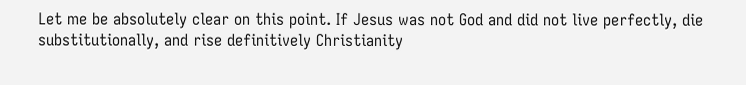Let me be absolutely clear on this point. If Jesus was not God and did not live perfectly, die substitutionally, and rise definitively Christianity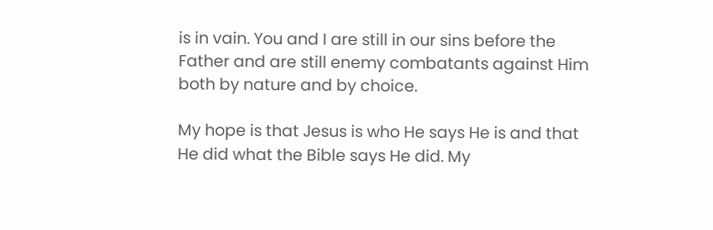is in vain. You and I are still in our sins before the Father and are still enemy combatants against Him both by nature and by choice.

My hope is that Jesus is who He says He is and that He did what the Bible says He did. My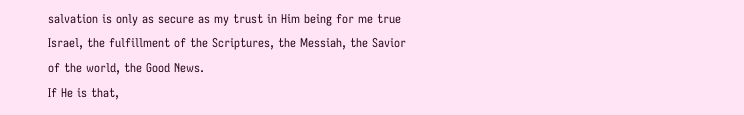salvation is only as secure as my trust in Him being for me true Israel, the fulfillment of the Scriptures, the Messiah, the Savior of the world, the Good News.
If He is that,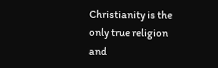Christianity is the only true religion and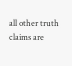all other truth claims are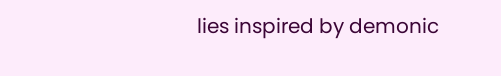lies inspired by demonic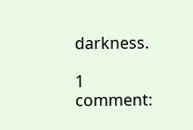darkness.

1 comment: